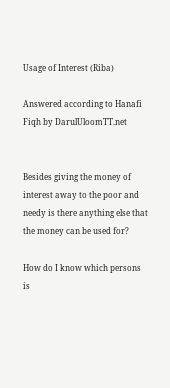Usage of Interest (Riba)

Answered according to Hanafi Fiqh by DarulUloomTT.net


Besides giving the money of interest away to the poor and needy is there anything else that the money can be used for?

How do I know which persons is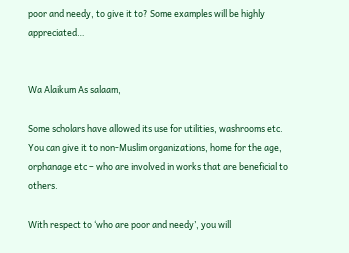poor and needy, to give it to? Some examples will be highly appreciated…


Wa Alaikum As salaam,

Some scholars have allowed its use for utilities, washrooms etc. You can give it to non-Muslim organizations, home for the age, orphanage etc – who are involved in works that are beneficial to others.

With respect to ‘who are poor and needy’, you will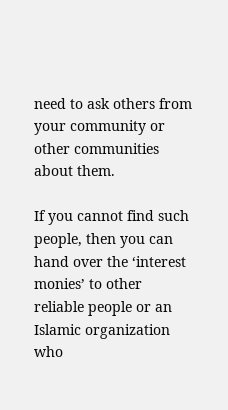need to ask others from your community or other communities about them.

If you cannot find such people, then you can hand over the ‘interest monies’ to other reliable people or an Islamic organization who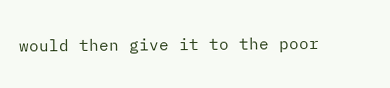would then give it to the poor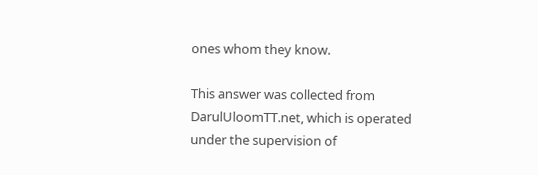ones whom they know.

This answer was collected from DarulUloomTT.net, which is operated under the supervision of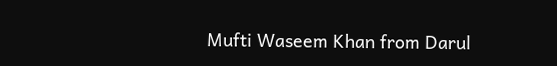Mufti Waseem Khan from Darul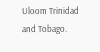Uloom Trinidad and Tobago.